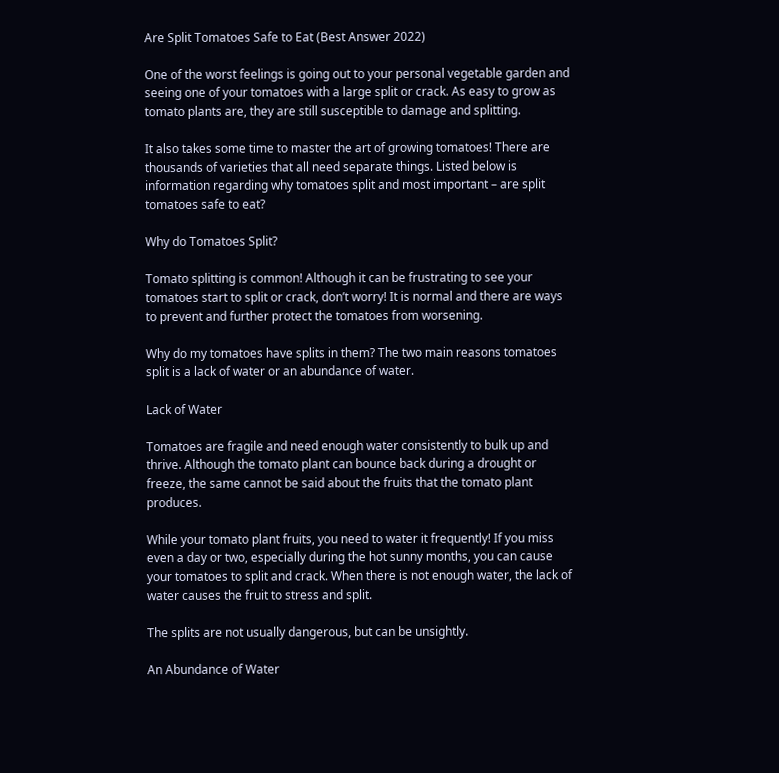Are Split Tomatoes Safe to Eat (Best Answer 2022)

One of the worst feelings is going out to your personal vegetable garden and seeing one of your tomatoes with a large split or crack. As easy to grow as tomato plants are, they are still susceptible to damage and splitting.

It also takes some time to master the art of growing tomatoes! There are thousands of varieties that all need separate things. Listed below is information regarding why tomatoes split and most important – are split tomatoes safe to eat?

Why do Tomatoes Split?

Tomato splitting is common! Although it can be frustrating to see your tomatoes start to split or crack, don’t worry! It is normal and there are ways to prevent and further protect the tomatoes from worsening.

Why do my tomatoes have splits in them? The two main reasons tomatoes split is a lack of water or an abundance of water.

Lack of Water

Tomatoes are fragile and need enough water consistently to bulk up and thrive. Although the tomato plant can bounce back during a drought or freeze, the same cannot be said about the fruits that the tomato plant produces.

While your tomato plant fruits, you need to water it frequently! If you miss even a day or two, especially during the hot sunny months, you can cause your tomatoes to split and crack. When there is not enough water, the lack of water causes the fruit to stress and split.

The splits are not usually dangerous, but can be unsightly.

An Abundance of Water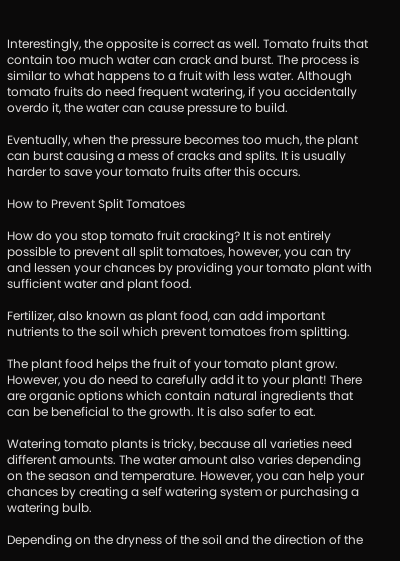Interestingly, the opposite is correct as well. Tomato fruits that contain too much water can crack and burst. The process is similar to what happens to a fruit with less water. Although tomato fruits do need frequent watering, if you accidentally overdo it, the water can cause pressure to build.

Eventually, when the pressure becomes too much, the plant can burst causing a mess of cracks and splits. It is usually harder to save your tomato fruits after this occurs.

How to Prevent Split Tomatoes

How do you stop tomato fruit cracking? It is not entirely possible to prevent all split tomatoes, however, you can try and lessen your chances by providing your tomato plant with sufficient water and plant food.

Fertilizer, also known as plant food, can add important nutrients to the soil which prevent tomatoes from splitting.

The plant food helps the fruit of your tomato plant grow. However, you do need to carefully add it to your plant! There are organic options which contain natural ingredients that can be beneficial to the growth. It is also safer to eat.

Watering tomato plants is tricky, because all varieties need different amounts. The water amount also varies depending on the season and temperature. However, you can help your chances by creating a self watering system or purchasing a watering bulb.

Depending on the dryness of the soil and the direction of the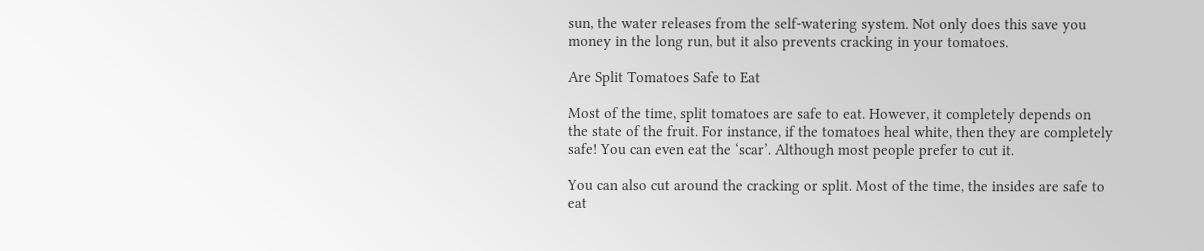sun, the water releases from the self-watering system. Not only does this save you money in the long run, but it also prevents cracking in your tomatoes.

Are Split Tomatoes Safe to Eat

Most of the time, split tomatoes are safe to eat. However, it completely depends on the state of the fruit. For instance, if the tomatoes heal white, then they are completely safe! You can even eat the ‘scar’. Although most people prefer to cut it.

You can also cut around the cracking or split. Most of the time, the insides are safe to eat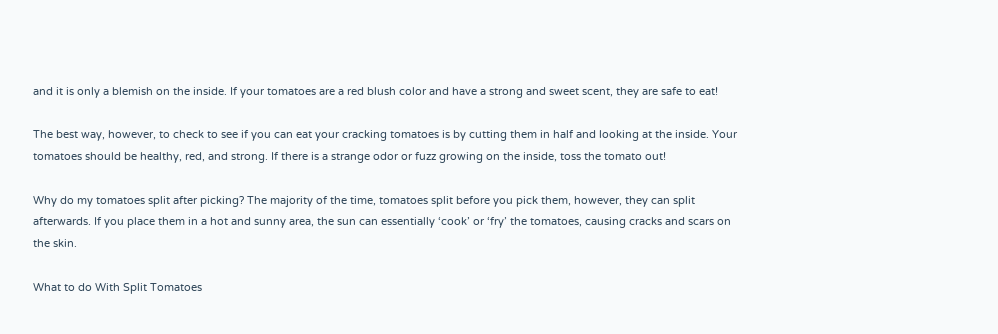and it is only a blemish on the inside. If your tomatoes are a red blush color and have a strong and sweet scent, they are safe to eat!

The best way, however, to check to see if you can eat your cracking tomatoes is by cutting them in half and looking at the inside. Your tomatoes should be healthy, red, and strong. If there is a strange odor or fuzz growing on the inside, toss the tomato out!

Why do my tomatoes split after picking? The majority of the time, tomatoes split before you pick them, however, they can split afterwards. If you place them in a hot and sunny area, the sun can essentially ‘cook’ or ‘fry’ the tomatoes, causing cracks and scars on the skin.

What to do With Split Tomatoes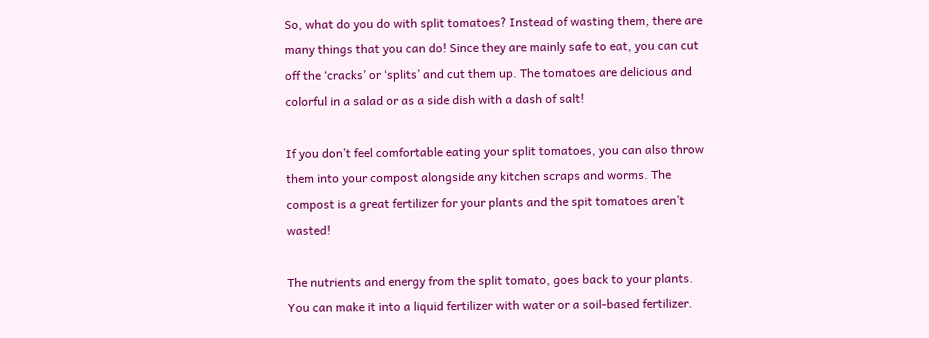So, what do you do with split tomatoes? Instead of wasting them, there are many things that you can do! Since they are mainly safe to eat, you can cut off the ‘cracks’ or ‘splits’ and cut them up. The tomatoes are delicious and colorful in a salad or as a side dish with a dash of salt!

If you don’t feel comfortable eating your split tomatoes, you can also throw them into your compost alongside any kitchen scraps and worms. The compost is a great fertilizer for your plants and the spit tomatoes aren’t wasted!

The nutrients and energy from the split tomato, goes back to your plants. You can make it into a liquid fertilizer with water or a soil-based fertilizer.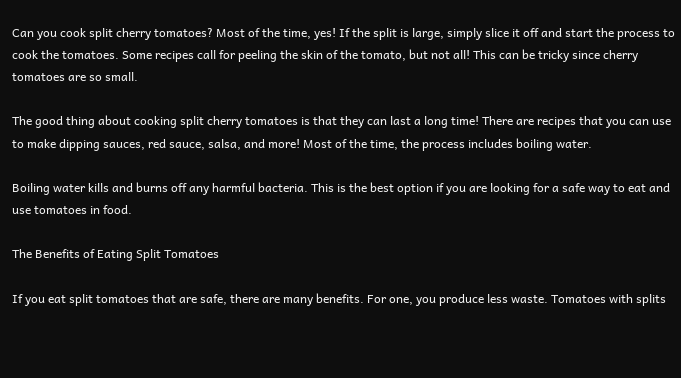Can you cook split cherry tomatoes? Most of the time, yes! If the split is large, simply slice it off and start the process to cook the tomatoes. Some recipes call for peeling the skin of the tomato, but not all! This can be tricky since cherry tomatoes are so small.

The good thing about cooking split cherry tomatoes is that they can last a long time! There are recipes that you can use to make dipping sauces, red sauce, salsa, and more! Most of the time, the process includes boiling water.

Boiling water kills and burns off any harmful bacteria. This is the best option if you are looking for a safe way to eat and use tomatoes in food.

The Benefits of Eating Split Tomatoes

If you eat split tomatoes that are safe, there are many benefits. For one, you produce less waste. Tomatoes with splits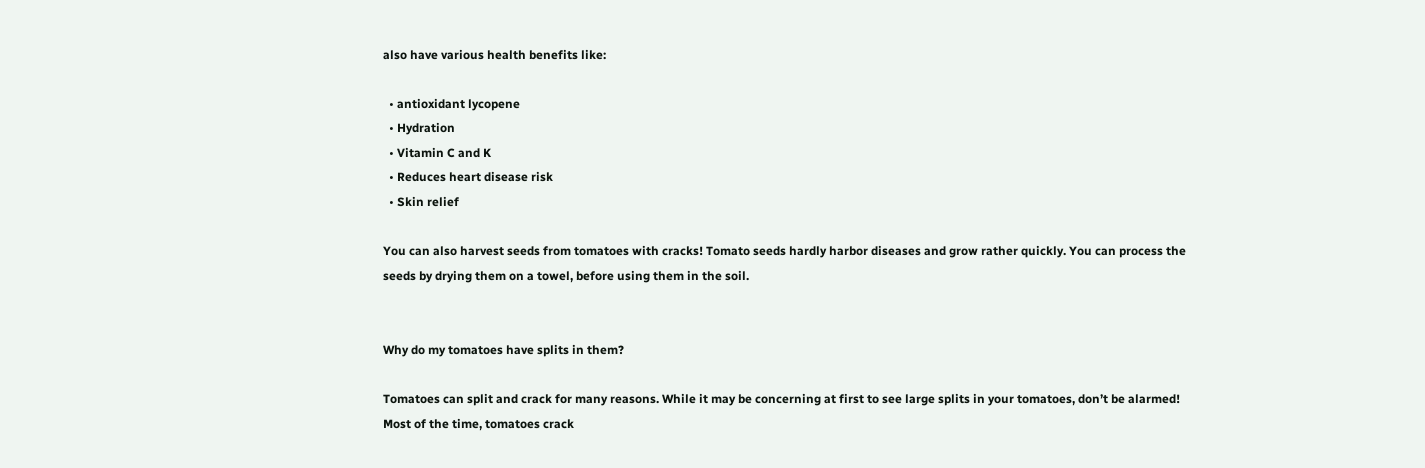also have various health benefits like:

  • antioxidant lycopene
  • Hydration
  • Vitamin C and K
  • Reduces heart disease risk
  • Skin relief

You can also harvest seeds from tomatoes with cracks! Tomato seeds hardly harbor diseases and grow rather quickly. You can process the seeds by drying them on a towel, before using them in the soil.


Why do my tomatoes have splits in them?

Tomatoes can split and crack for many reasons. While it may be concerning at first to see large splits in your tomatoes, don’t be alarmed! Most of the time, tomatoes crack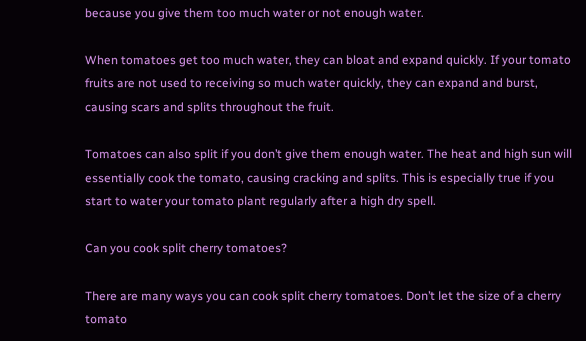because you give them too much water or not enough water.

When tomatoes get too much water, they can bloat and expand quickly. If your tomato fruits are not used to receiving so much water quickly, they can expand and burst, causing scars and splits throughout the fruit.

Tomatoes can also split if you don’t give them enough water. The heat and high sun will essentially cook the tomato, causing cracking and splits. This is especially true if you start to water your tomato plant regularly after a high dry spell.

Can you cook split cherry tomatoes?

There are many ways you can cook split cherry tomatoes. Don’t let the size of a cherry tomato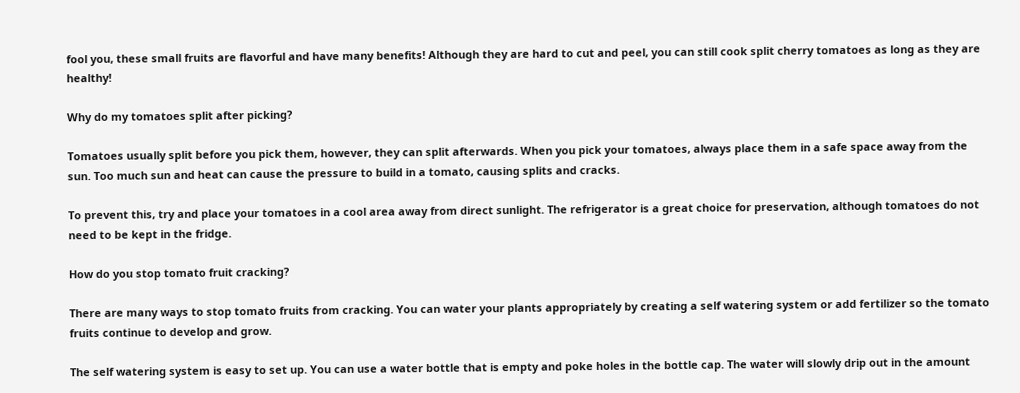fool you, these small fruits are flavorful and have many benefits! Although they are hard to cut and peel, you can still cook split cherry tomatoes as long as they are healthy!

Why do my tomatoes split after picking?

Tomatoes usually split before you pick them, however, they can split afterwards. When you pick your tomatoes, always place them in a safe space away from the sun. Too much sun and heat can cause the pressure to build in a tomato, causing splits and cracks.

To prevent this, try and place your tomatoes in a cool area away from direct sunlight. The refrigerator is a great choice for preservation, although tomatoes do not need to be kept in the fridge.

How do you stop tomato fruit cracking?

There are many ways to stop tomato fruits from cracking. You can water your plants appropriately by creating a self watering system or add fertilizer so the tomato fruits continue to develop and grow.

The self watering system is easy to set up. You can use a water bottle that is empty and poke holes in the bottle cap. The water will slowly drip out in the amount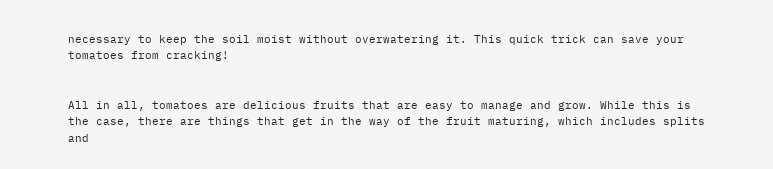necessary to keep the soil moist without overwatering it. This quick trick can save your tomatoes from cracking!


All in all, tomatoes are delicious fruits that are easy to manage and grow. While this is the case, there are things that get in the way of the fruit maturing, which includes splits and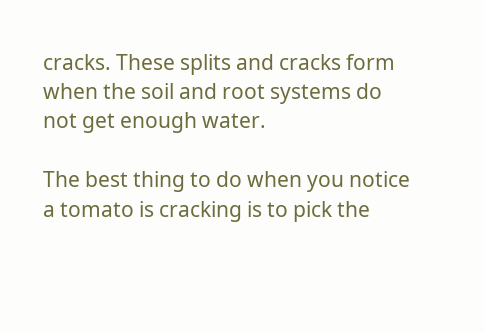cracks. These splits and cracks form when the soil and root systems do not get enough water.

The best thing to do when you notice a tomato is cracking is to pick the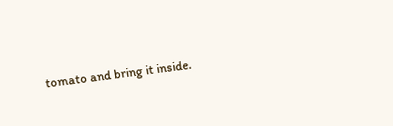tomato and bring it inside.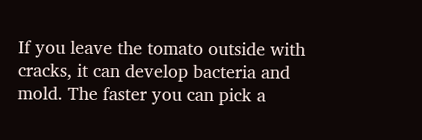If you leave the tomato outside with cracks, it can develop bacteria and mold. The faster you can pick a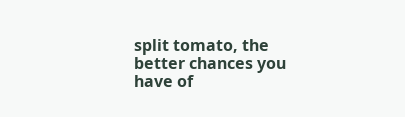split tomato, the better chances you have of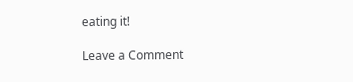eating it!

Leave a Comment